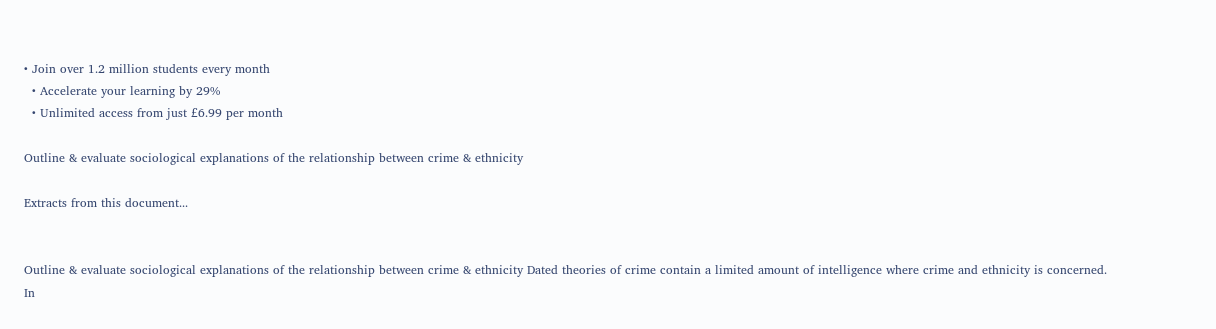• Join over 1.2 million students every month
  • Accelerate your learning by 29%
  • Unlimited access from just £6.99 per month

Outline & evaluate sociological explanations of the relationship between crime & ethnicity

Extracts from this document...


Outline & evaluate sociological explanations of the relationship between crime & ethnicity Dated theories of crime contain a limited amount of intelligence where crime and ethnicity is concerned. In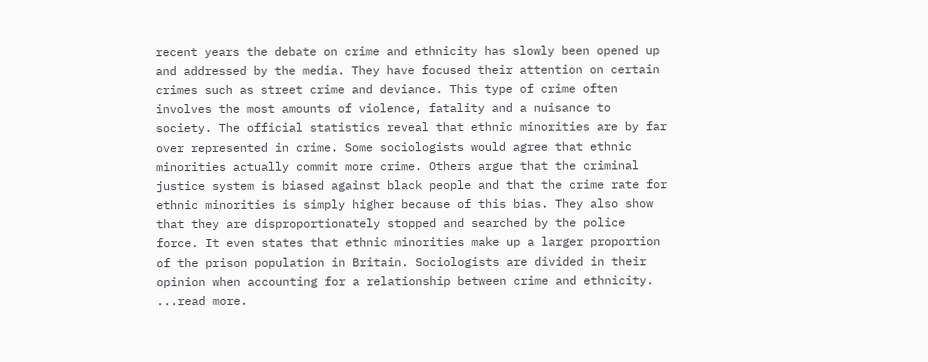recent years the debate on crime and ethnicity has slowly been opened up and addressed by the media. They have focused their attention on certain crimes such as street crime and deviance. This type of crime often involves the most amounts of violence, fatality and a nuisance to society. The official statistics reveal that ethnic minorities are by far over represented in crime. Some sociologists would agree that ethnic minorities actually commit more crime. Others argue that the criminal justice system is biased against black people and that the crime rate for ethnic minorities is simply higher because of this bias. They also show that they are disproportionately stopped and searched by the police force. It even states that ethnic minorities make up a larger proportion of the prison population in Britain. Sociologists are divided in their opinion when accounting for a relationship between crime and ethnicity. ...read more.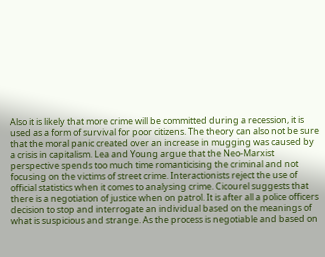Also it is likely that more crime will be committed during a recession, it is used as a form of survival for poor citizens. The theory can also not be sure that the moral panic created over an increase in mugging was caused by a crisis in capitalism. Lea and Young argue that the Neo-Marxist perspective spends too much time romanticising the criminal and not focusing on the victims of street crime. Interactionists reject the use of official statistics when it comes to analysing crime. Cicourel suggests that there is a negotiation of justice when on patrol. It is after all a police officers decision to stop and interrogate an individual based on the meanings of what is suspicious and strange. As the process is negotiable and based on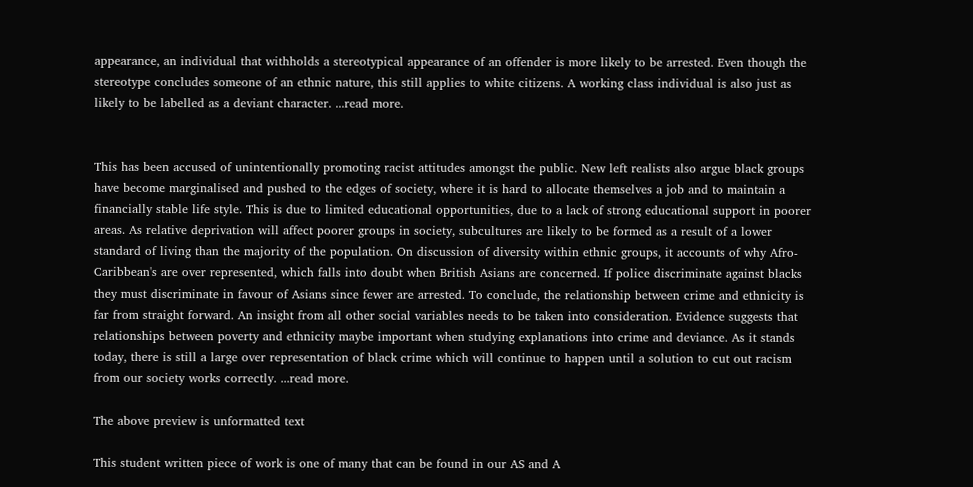appearance, an individual that withholds a stereotypical appearance of an offender is more likely to be arrested. Even though the stereotype concludes someone of an ethnic nature, this still applies to white citizens. A working class individual is also just as likely to be labelled as a deviant character. ...read more.


This has been accused of unintentionally promoting racist attitudes amongst the public. New left realists also argue black groups have become marginalised and pushed to the edges of society, where it is hard to allocate themselves a job and to maintain a financially stable life style. This is due to limited educational opportunities, due to a lack of strong educational support in poorer areas. As relative deprivation will affect poorer groups in society, subcultures are likely to be formed as a result of a lower standard of living than the majority of the population. On discussion of diversity within ethnic groups, it accounts of why Afro-Caribbean's are over represented, which falls into doubt when British Asians are concerned. If police discriminate against blacks they must discriminate in favour of Asians since fewer are arrested. To conclude, the relationship between crime and ethnicity is far from straight forward. An insight from all other social variables needs to be taken into consideration. Evidence suggests that relationships between poverty and ethnicity maybe important when studying explanations into crime and deviance. As it stands today, there is still a large over representation of black crime which will continue to happen until a solution to cut out racism from our society works correctly. ...read more.

The above preview is unformatted text

This student written piece of work is one of many that can be found in our AS and A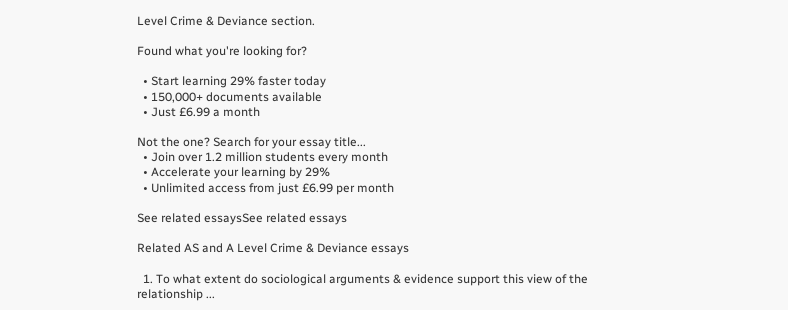Level Crime & Deviance section.

Found what you're looking for?

  • Start learning 29% faster today
  • 150,000+ documents available
  • Just £6.99 a month

Not the one? Search for your essay title...
  • Join over 1.2 million students every month
  • Accelerate your learning by 29%
  • Unlimited access from just £6.99 per month

See related essaysSee related essays

Related AS and A Level Crime & Deviance essays

  1. To what extent do sociological arguments & evidence support this view of the relationship ...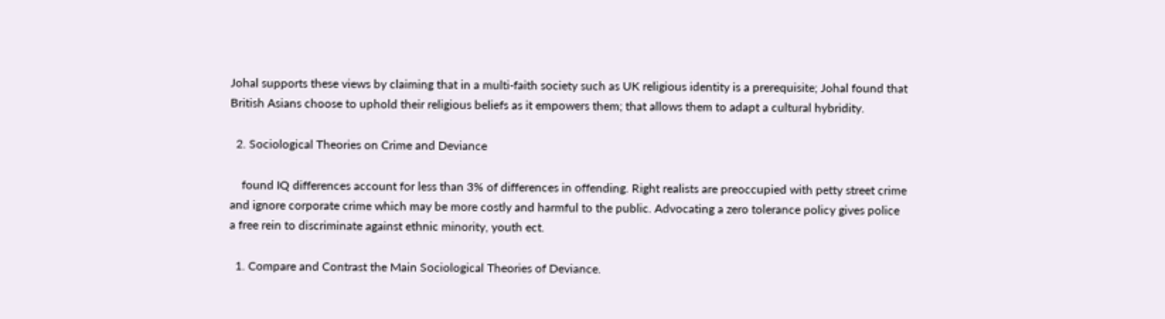Johal supports these views by claiming that in a multi-faith society such as UK religious identity is a prerequisite; Johal found that British Asians choose to uphold their religious beliefs as it empowers them; that allows them to adapt a cultural hybridity.

  2. Sociological Theories on Crime and Deviance

    found IQ differences account for less than 3% of differences in offending. Right realists are preoccupied with petty street crime and ignore corporate crime which may be more costly and harmful to the public. Advocating a zero tolerance policy gives police a free rein to discriminate against ethnic minority, youth ect.

  1. Compare and Contrast the Main Sociological Theories of Deviance.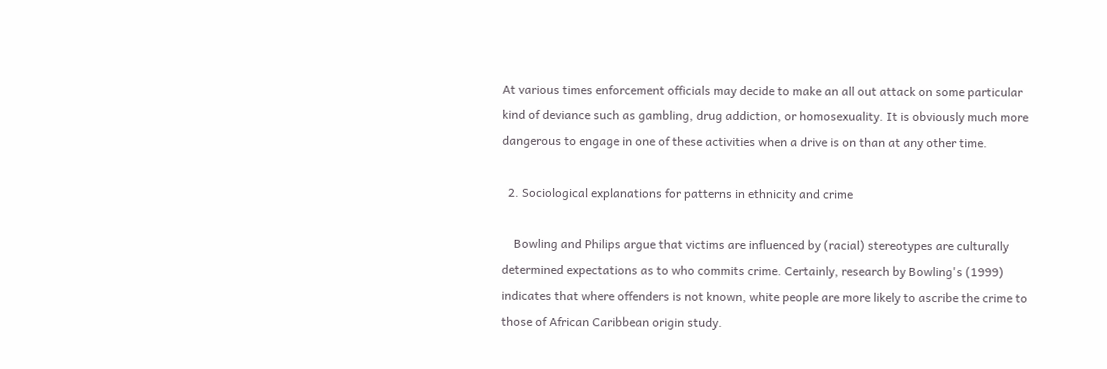At various times enforcement officials may decide to make an all out attack on some particular kind of deviance such as gambling, drug addiction, or homosexuality. It is obviously much more dangerous to engage in one of these activities when a drive is on than at any other time.

  2. Sociological explanations for patterns in ethnicity and crime

    Bowling and Philips argue that victims are influenced by (racial) stereotypes are culturally determined expectations as to who commits crime. Certainly, research by Bowling's (1999) indicates that where offenders is not known, white people are more likely to ascribe the crime to those of African Caribbean origin study.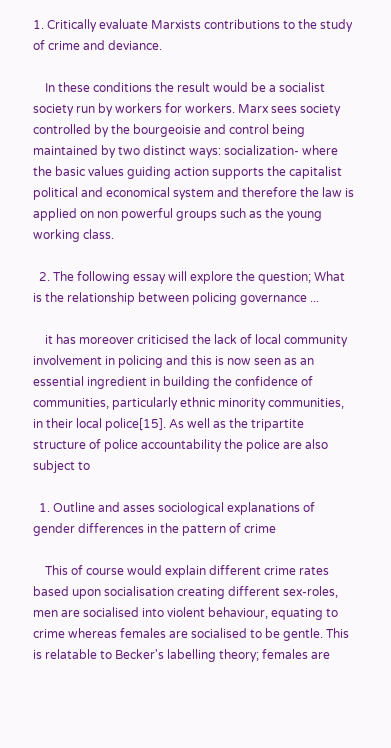1. Critically evaluate Marxists contributions to the study of crime and deviance.

    In these conditions the result would be a socialist society run by workers for workers. Marx sees society controlled by the bourgeoisie and control being maintained by two distinct ways: socialization- where the basic values guiding action supports the capitalist political and economical system and therefore the law is applied on non powerful groups such as the young working class.

  2. The following essay will explore the question; What is the relationship between policing governance ...

    it has moreover criticised the lack of local community involvement in policing and this is now seen as an essential ingredient in building the confidence of communities, particularly ethnic minority communities, in their local police[15]. As well as the tripartite structure of police accountability the police are also subject to

  1. Outline and asses sociological explanations of gender differences in the pattern of crime

    This of course would explain different crime rates based upon socialisation creating different sex-roles, men are socialised into violent behaviour, equating to crime whereas females are socialised to be gentle. This is relatable to Becker's labelling theory; females are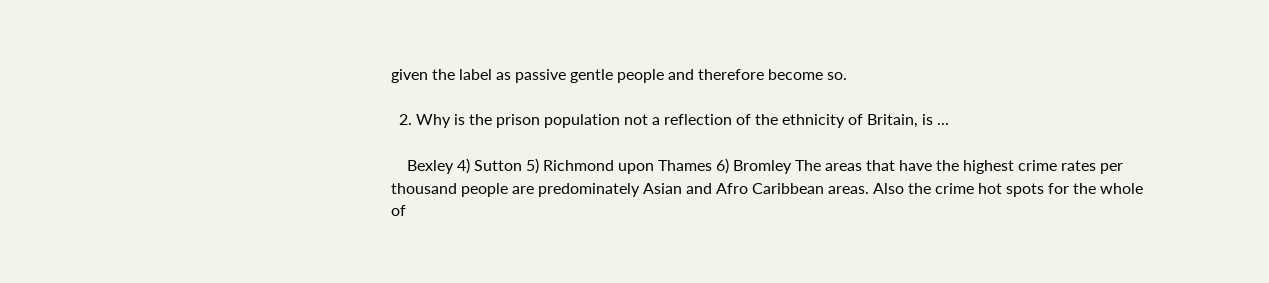given the label as passive gentle people and therefore become so.

  2. Why is the prison population not a reflection of the ethnicity of Britain, is ...

    Bexley 4) Sutton 5) Richmond upon Thames 6) Bromley The areas that have the highest crime rates per thousand people are predominately Asian and Afro Caribbean areas. Also the crime hot spots for the whole of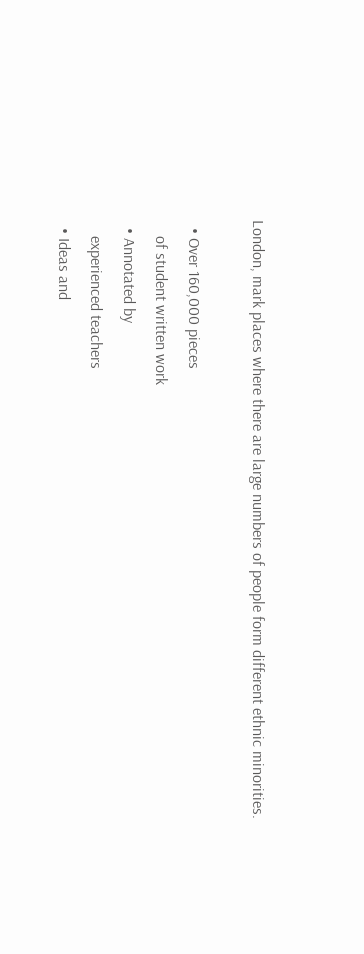London, mark places where there are large numbers of people form different ethnic minorities.

  • Over 160,000 pieces
    of student written work
  • Annotated by
    experienced teachers
  • Ideas and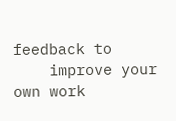feedback to
    improve your own work